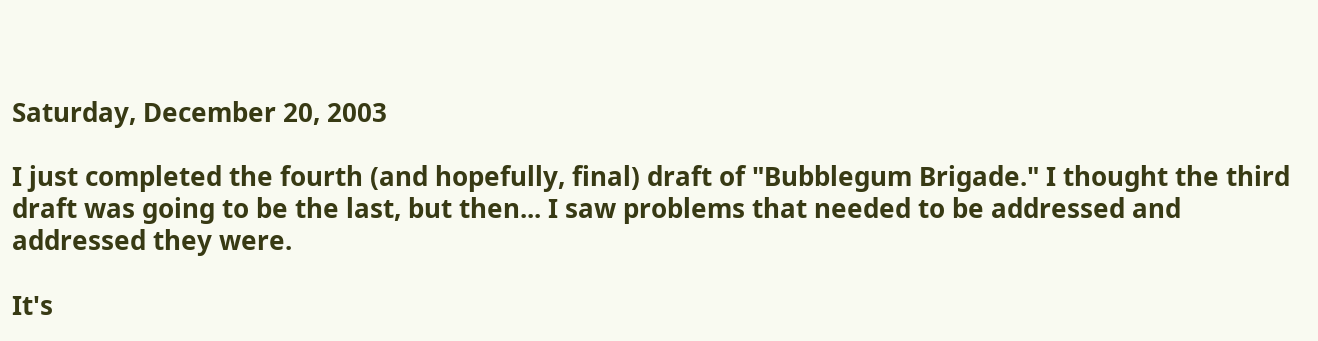Saturday, December 20, 2003

I just completed the fourth (and hopefully, final) draft of "Bubblegum Brigade." I thought the third draft was going to be the last, but then... I saw problems that needed to be addressed and addressed they were.

It's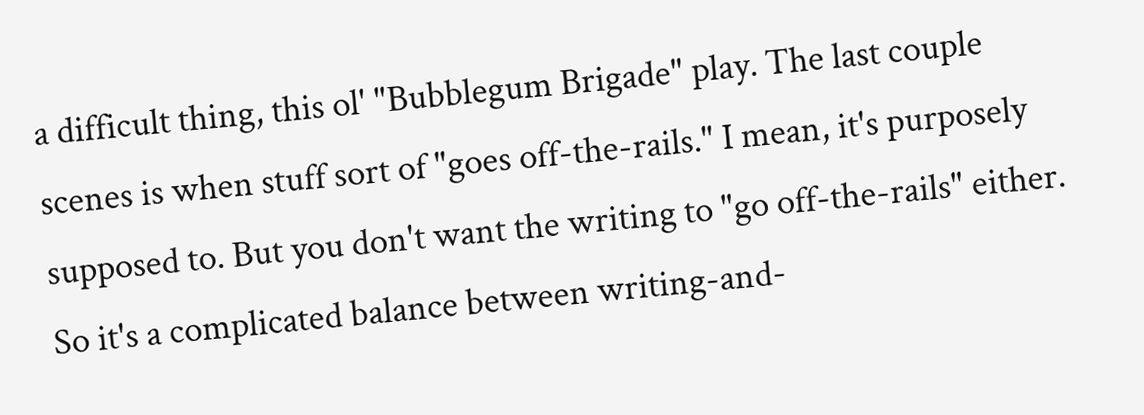a difficult thing, this ol' "Bubblegum Brigade" play. The last couple scenes is when stuff sort of "goes off-the-rails." I mean, it's purposely supposed to. But you don't want the writing to "go off-the-rails" either. So it's a complicated balance between writing-and-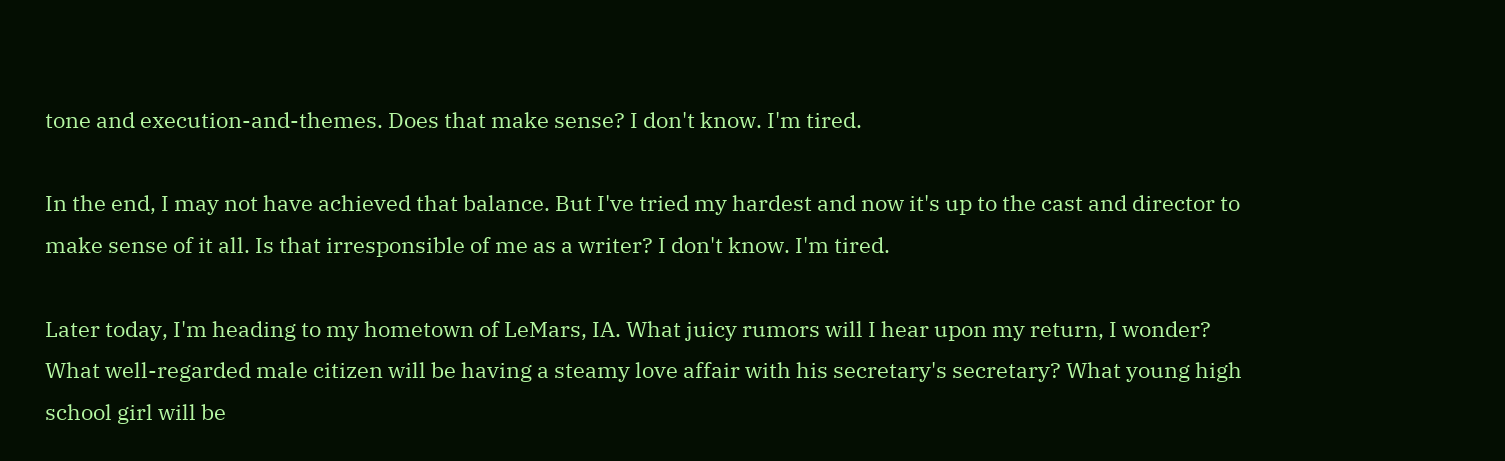tone and execution-and-themes. Does that make sense? I don't know. I'm tired.

In the end, I may not have achieved that balance. But I've tried my hardest and now it's up to the cast and director to make sense of it all. Is that irresponsible of me as a writer? I don't know. I'm tired.

Later today, I'm heading to my hometown of LeMars, IA. What juicy rumors will I hear upon my return, I wonder? What well-regarded male citizen will be having a steamy love affair with his secretary's secretary? What young high school girl will be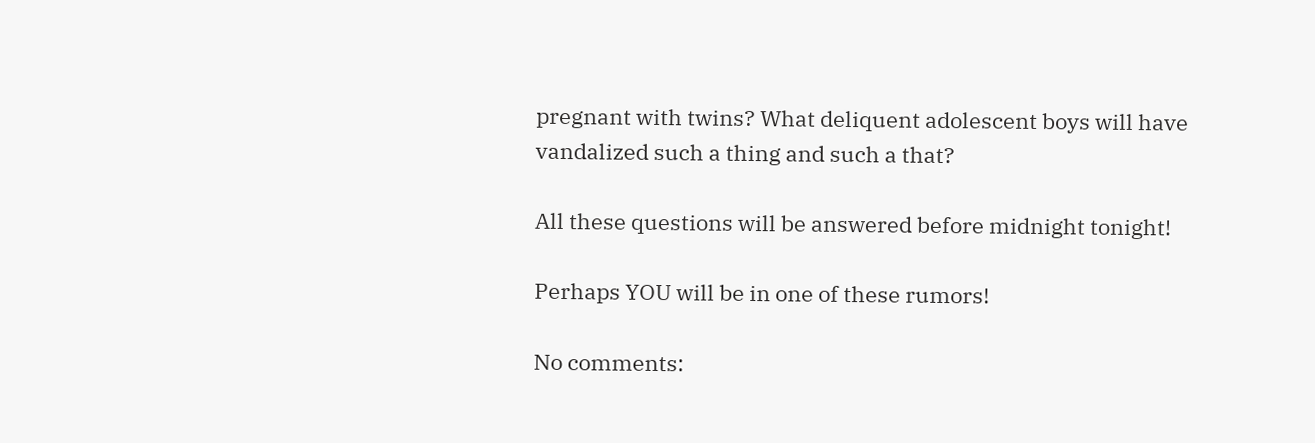pregnant with twins? What deliquent adolescent boys will have vandalized such a thing and such a that?

All these questions will be answered before midnight tonight!

Perhaps YOU will be in one of these rumors!

No comments: